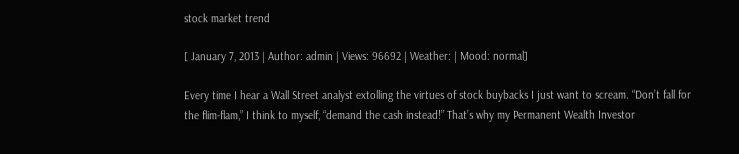stock market trend

[ January 7, 2013 | Author: admin | Views: 96692 | Weather: | Mood: normal]

Every time I hear a Wall Street analyst extolling the virtues of stock buybacks I just want to scream. “Don’t fall for the flim-flam,” I think to myself, “demand the cash instead!” That’s why my Permanent Wealth Investor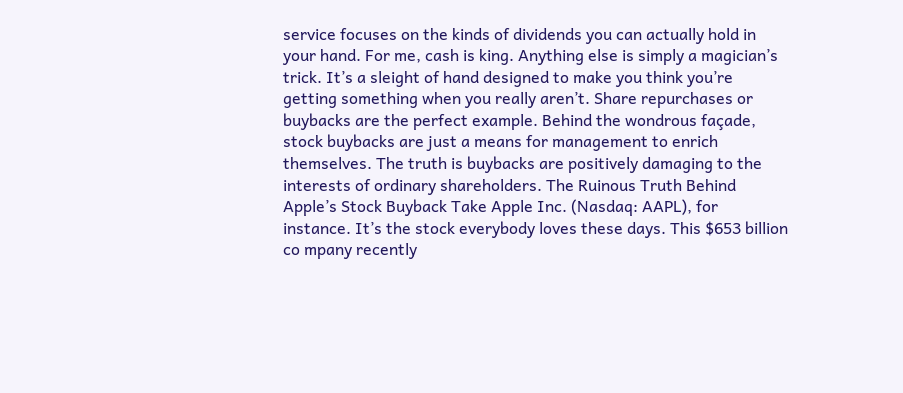service focuses on the kinds of dividends you can actually hold in your hand. For me, cash is king. Anything else is simply a magician’s trick. It’s a sleight of hand designed to make you think you’re getting something when you really aren’t. Share repurchases or buybacks are the perfect example. Behind the wondrous façade, stock buybacks are just a means for management to enrich themselves. The truth is buybacks are positively damaging to the interests of ordinary shareholders. The Ruinous Truth Behind Apple’s Stock Buyback Take Apple Inc. (Nasdaq: AAPL), for instance. It’s the stock everybody loves these days. This $653 billion co mpany recently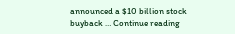announced a $10 billion stock buyback … Continue reading